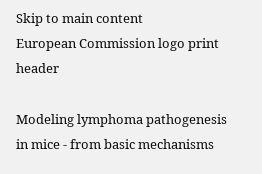Skip to main content
European Commission logo print header

Modeling lymphoma pathogenesis in mice - from basic mechanisms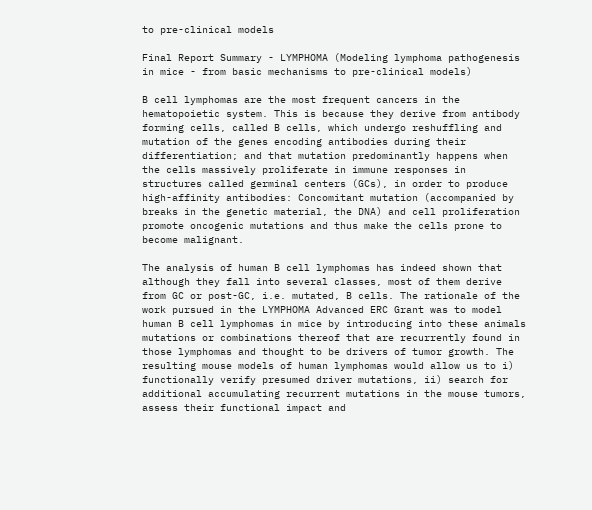to pre-clinical models

Final Report Summary - LYMPHOMA (Modeling lymphoma pathogenesis in mice - from basic mechanisms to pre-clinical models)

B cell lymphomas are the most frequent cancers in the hematopoietic system. This is because they derive from antibody forming cells, called B cells, which undergo reshuffling and mutation of the genes encoding antibodies during their differentiation; and that mutation predominantly happens when the cells massively proliferate in immune responses in structures called germinal centers (GCs), in order to produce high-affinity antibodies: Concomitant mutation (accompanied by breaks in the genetic material, the DNA) and cell proliferation promote oncogenic mutations and thus make the cells prone to become malignant.

The analysis of human B cell lymphomas has indeed shown that although they fall into several classes, most of them derive from GC or post-GC, i.e. mutated, B cells. The rationale of the work pursued in the LYMPHOMA Advanced ERC Grant was to model human B cell lymphomas in mice by introducing into these animals mutations or combinations thereof that are recurrently found in those lymphomas and thought to be drivers of tumor growth. The resulting mouse models of human lymphomas would allow us to i) functionally verify presumed driver mutations, ii) search for additional accumulating recurrent mutations in the mouse tumors, assess their functional impact and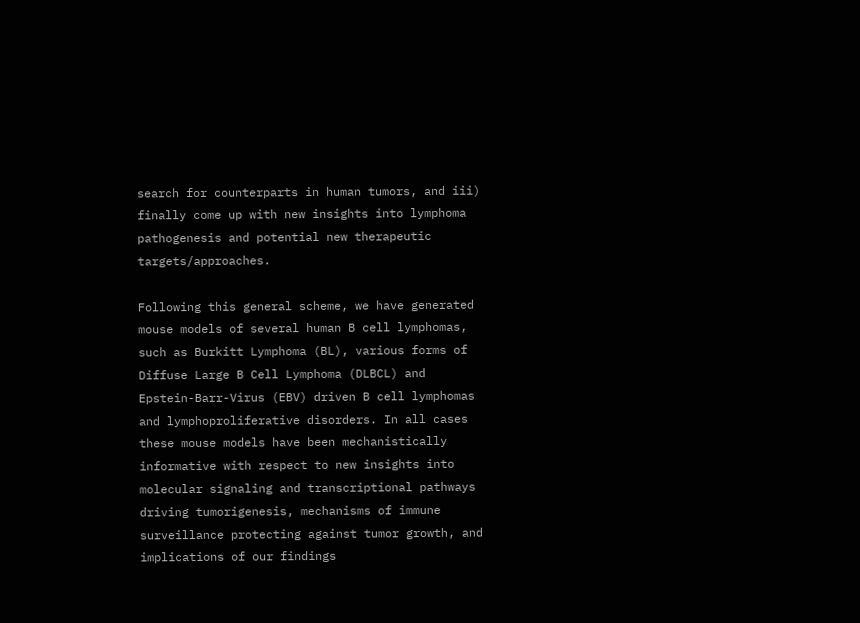search for counterparts in human tumors, and iii) finally come up with new insights into lymphoma pathogenesis and potential new therapeutic targets/approaches.

Following this general scheme, we have generated mouse models of several human B cell lymphomas, such as Burkitt Lymphoma (BL), various forms of Diffuse Large B Cell Lymphoma (DLBCL) and Epstein-Barr-Virus (EBV) driven B cell lymphomas and lymphoproliferative disorders. In all cases these mouse models have been mechanistically informative with respect to new insights into molecular signaling and transcriptional pathways driving tumorigenesis, mechanisms of immune surveillance protecting against tumor growth, and implications of our findings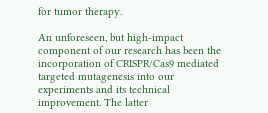for tumor therapy.

An unforeseen, but high-impact component of our research has been the incorporation of CRISPR/Cas9 mediated targeted mutagenesis into our experiments and its technical improvement. The latter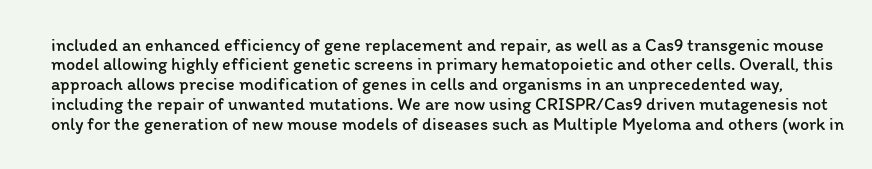included an enhanced efficiency of gene replacement and repair, as well as a Cas9 transgenic mouse model allowing highly efficient genetic screens in primary hematopoietic and other cells. Overall, this approach allows precise modification of genes in cells and organisms in an unprecedented way, including the repair of unwanted mutations. We are now using CRISPR/Cas9 driven mutagenesis not only for the generation of new mouse models of diseases such as Multiple Myeloma and others (work in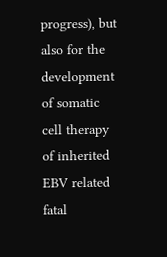progress), but also for the development of somatic cell therapy of inherited EBV related fatal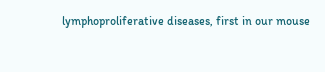lymphoproliferative diseases, first in our mouse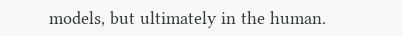models, but ultimately in the human.